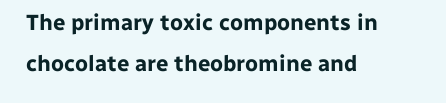The primary toxic components in chocolate are theobromine and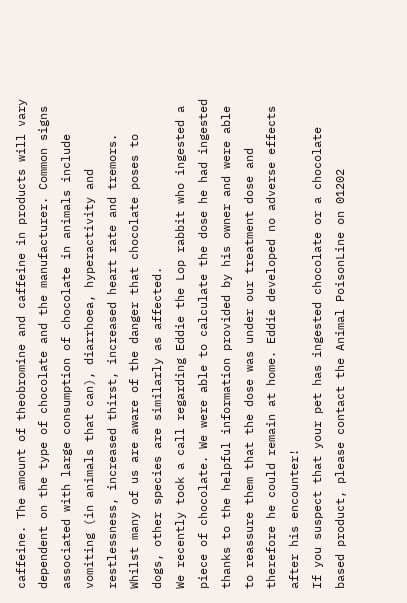caffeine. The amount of theobromine and caffeine in products will vary dependent on the type of chocolate and the manufacturer. Common signs associated with large consumption of chocolate in animals include vomiting (in animals that can), diarrhoea, hyperactivity and restlessness, increased thirst, increased heart rate and tremors.
Whilst many of us are aware of the danger that chocolate poses to dogs, other species are similarly as affected.
We recently took a call regarding Eddie the Lop rabbit who ingested a piece of chocolate. We were able to calculate the dose he had ingested thanks to the helpful information provided by his owner and were able to reassure them that the dose was under our treatment dose and therefore he could remain at home. Eddie developed no adverse effects after his encounter!
If you suspect that your pet has ingested chocolate or a chocolate based product, please contact the Animal PoisonLine on 01202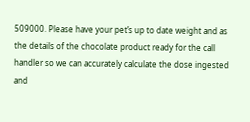509000. Please have your pet’s up to date weight and as the details of the chocolate product ready for the call handler so we can accurately calculate the dose ingested and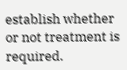establish whether or not treatment is required.